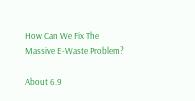How Can We Fix The Massive E-Waste Problem?

About 6.9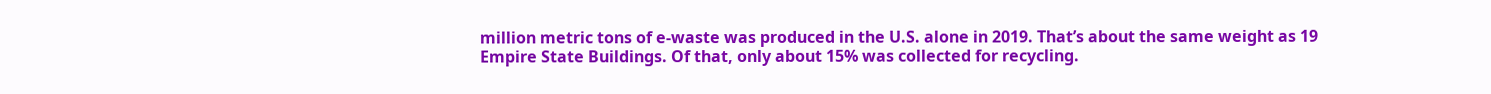million metric tons of e-waste was produced in the U.S. alone in 2019. That’s about the same weight as 19 Empire State Buildings. Of that, only about 15% was collected for recycling.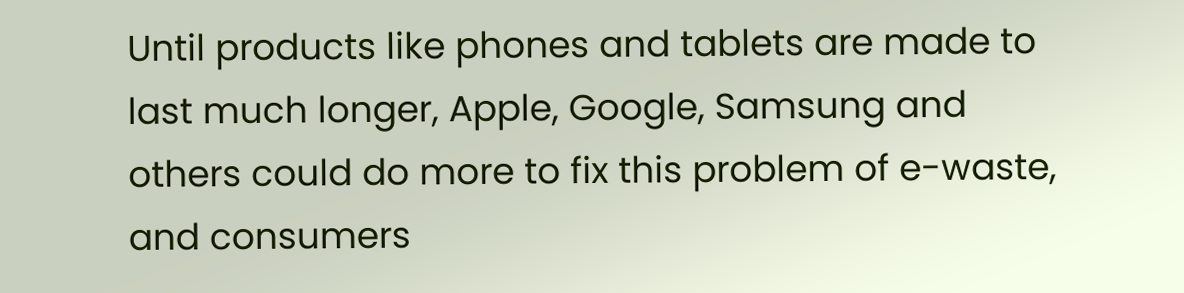Until products like phones and tablets are made to last much longer, Apple, Google, Samsung and others could do more to fix this problem of e-waste, and consumers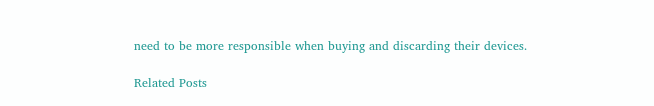need to be more responsible when buying and discarding their devices.

Related Posts